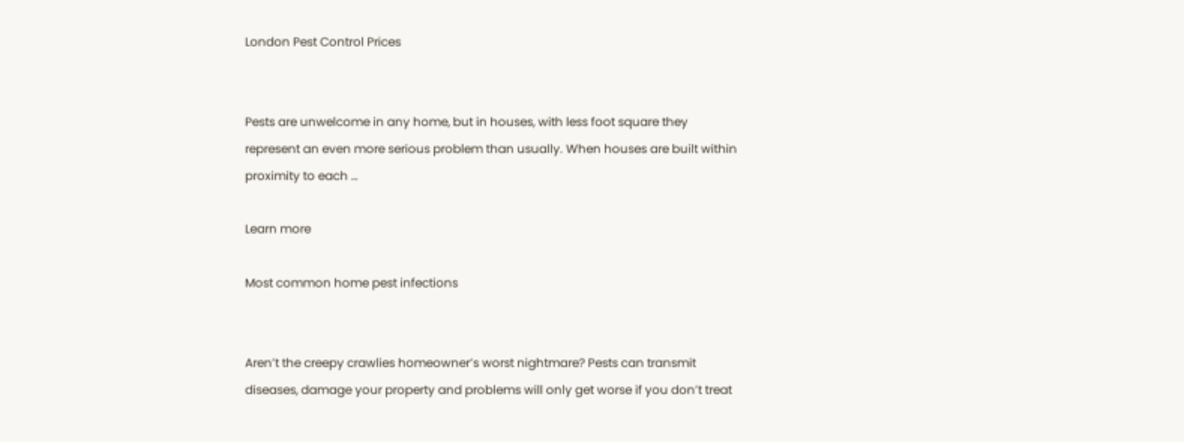London Pest Control Prices


Pests are unwelcome in any home, but in houses, with less foot square they represent an even more serious problem than usually. When houses are built within proximity to each …

Learn more

Most common home pest infections


Aren’t the creepy crawlies homeowner’s worst nightmare? Pests can transmit diseases, damage your property and problems will only get worse if you don’t treat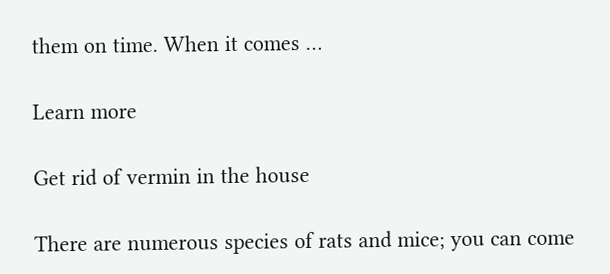them on time. When it comes …

Learn more

Get rid of vermin in the house

There are numerous species of rats and mice; you can come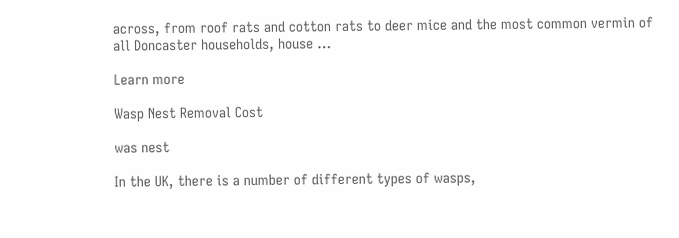across, from roof rats and cotton rats to deer mice and the most common vermin of all Doncaster households, house …

Learn more

Wasp Nest Removal Cost

was nest

In the UK, there is a number of different types of wasps,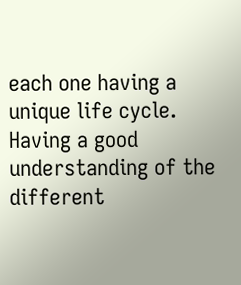each one having a unique life cycle. Having a good understanding of the different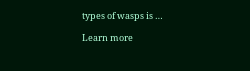types of wasps is …

Learn more